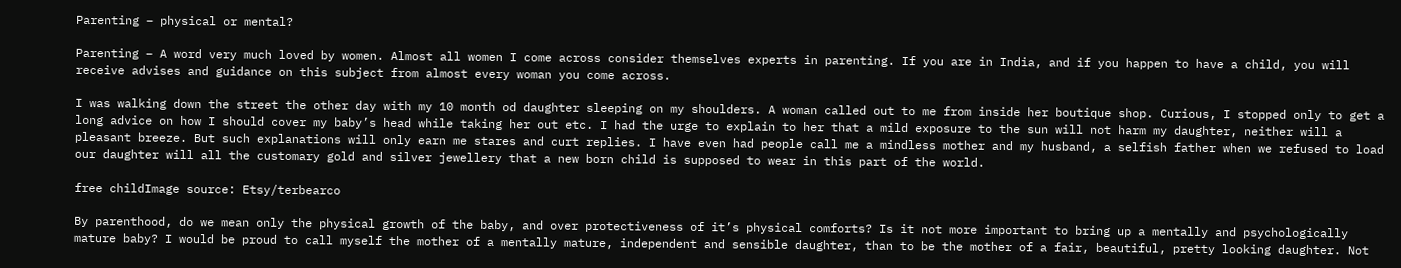Parenting – physical or mental?

Parenting – A word very much loved by women. Almost all women I come across consider themselves experts in parenting. If you are in India, and if you happen to have a child, you will receive advises and guidance on this subject from almost every woman you come across.

I was walking down the street the other day with my 10 month od daughter sleeping on my shoulders. A woman called out to me from inside her boutique shop. Curious, I stopped only to get a long advice on how I should cover my baby’s head while taking her out etc. I had the urge to explain to her that a mild exposure to the sun will not harm my daughter, neither will a pleasant breeze. But such explanations will only earn me stares and curt replies. I have even had people call me a mindless mother and my husband, a selfish father when we refused to load our daughter will all the customary gold and silver jewellery that a new born child is supposed to wear in this part of the world.

free childImage source: Etsy/terbearco

By parenthood, do we mean only the physical growth of the baby, and over protectiveness of it’s physical comforts? Is it not more important to bring up a mentally and psychologically mature baby? I would be proud to call myself the mother of a mentally mature, independent and sensible daughter, than to be the mother of a fair, beautiful, pretty looking daughter. Not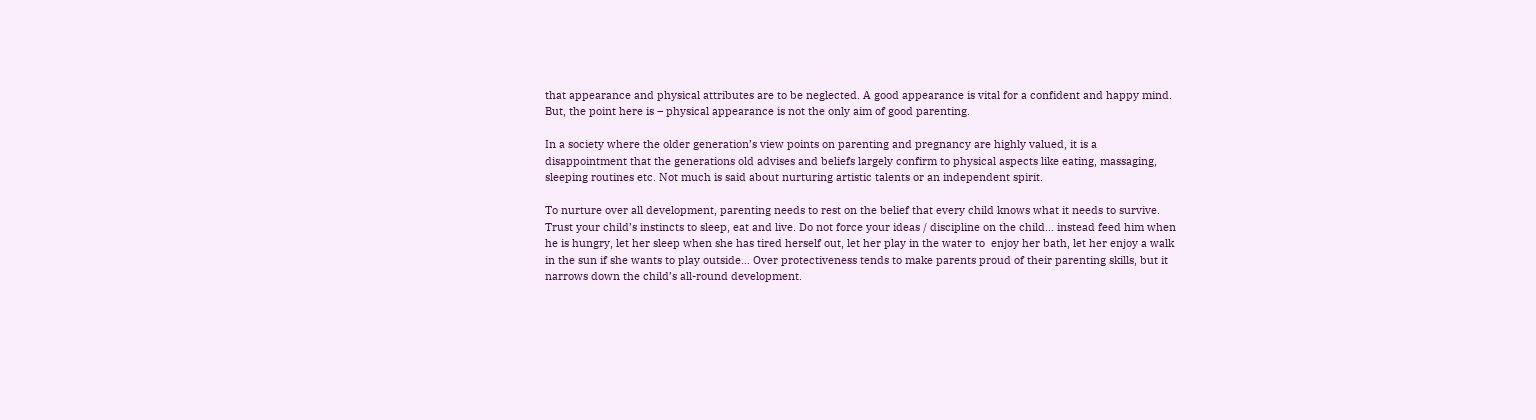that appearance and physical attributes are to be neglected. A good appearance is vital for a confident and happy mind. But, the point here is – physical appearance is not the only aim of good parenting.

In a society where the older generation’s view points on parenting and pregnancy are highly valued, it is a disappointment that the generations old advises and beliefs largely confirm to physical aspects like eating, massaging, sleeping routines etc. Not much is said about nurturing artistic talents or an independent spirit.

To nurture over all development, parenting needs to rest on the belief that every child knows what it needs to survive. Trust your child’s instincts to sleep, eat and live. Do not force your ideas / discipline on the child… instead feed him when he is hungry, let her sleep when she has tired herself out, let her play in the water to  enjoy her bath, let her enjoy a walk in the sun if she wants to play outside… Over protectiveness tends to make parents proud of their parenting skills, but it narrows down the child’s all-round development.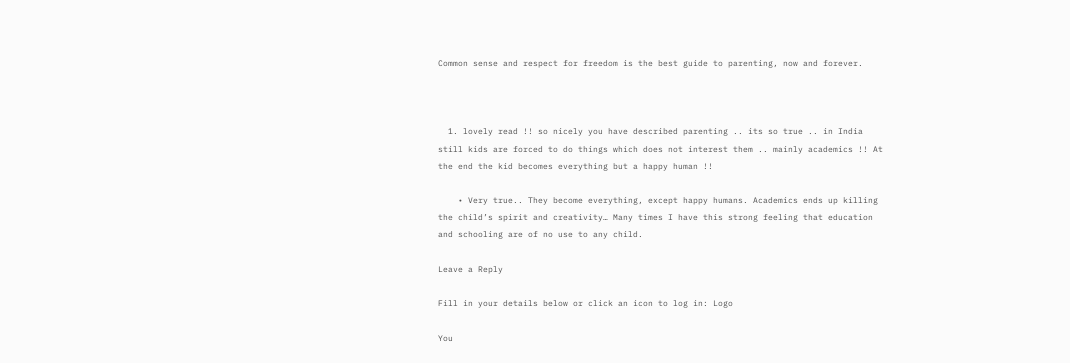Common sense and respect for freedom is the best guide to parenting, now and forever.



  1. lovely read !! so nicely you have described parenting .. its so true .. in India still kids are forced to do things which does not interest them .. mainly academics !! At the end the kid becomes everything but a happy human !!

    • Very true.. They become everything, except happy humans. Academics ends up killing the child’s spirit and creativity… Many times I have this strong feeling that education and schooling are of no use to any child.

Leave a Reply

Fill in your details below or click an icon to log in: Logo

You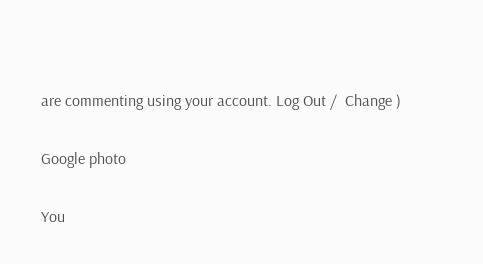are commenting using your account. Log Out /  Change )

Google photo

You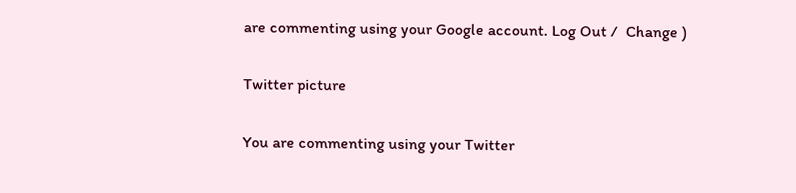are commenting using your Google account. Log Out /  Change )

Twitter picture

You are commenting using your Twitter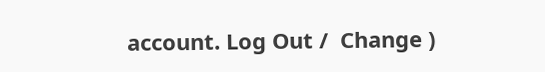account. Log Out /  Change )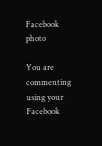Facebook photo

You are commenting using your Facebook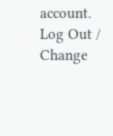account. Log Out /  Change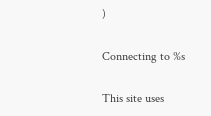)

Connecting to %s

This site uses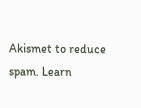Akismet to reduce spam. Learn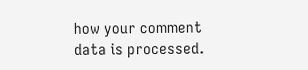how your comment data is processed.